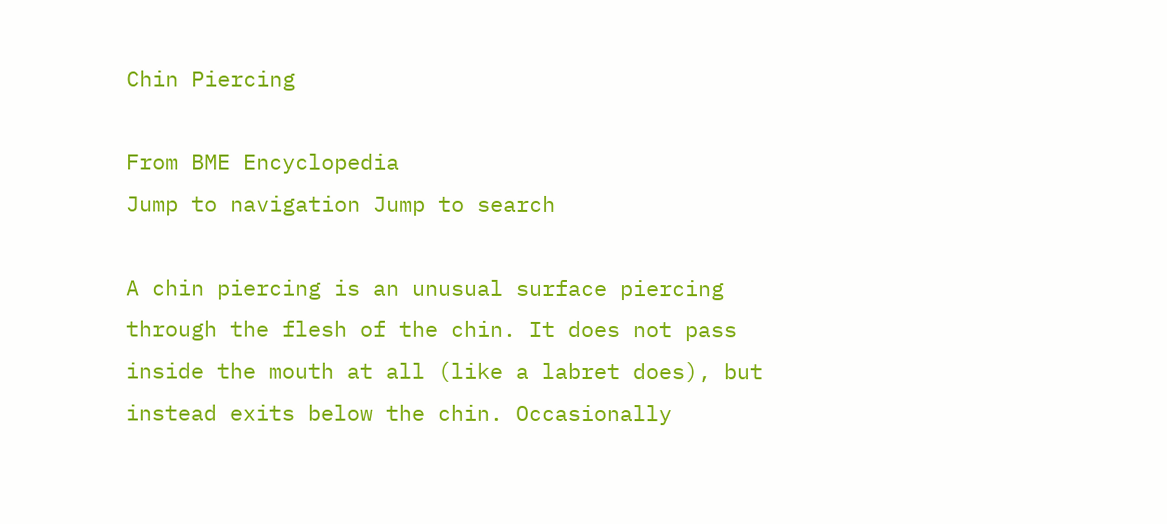Chin Piercing

From BME Encyclopedia
Jump to navigation Jump to search

A chin piercing is an unusual surface piercing through the flesh of the chin. It does not pass inside the mouth at all (like a labret does), but instead exits below the chin. Occasionally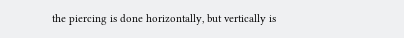the piercing is done horizontally, but vertically is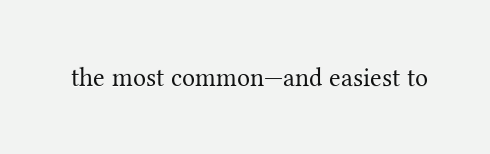the most common—and easiest to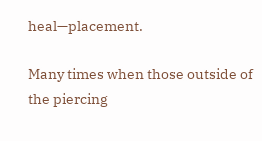heal—placement.

Many times when those outside of the piercing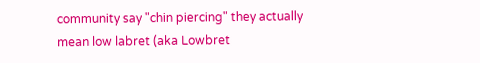community say "chin piercing" they actually mean low labret (aka Lowbret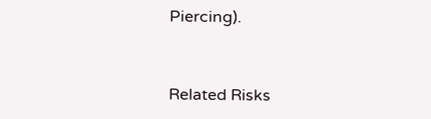Piercing).


Related Risks